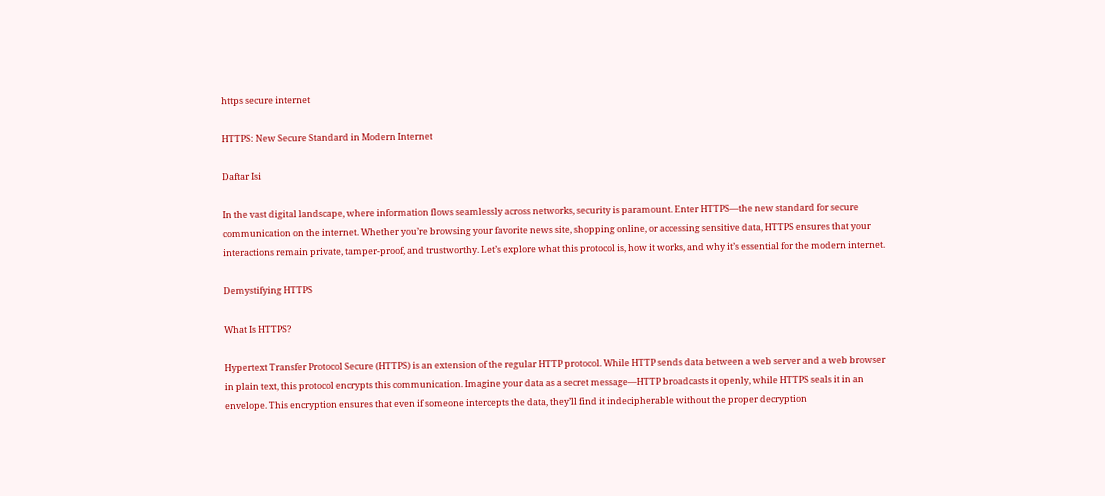https secure internet

HTTPS: New Secure Standard in Modern Internet

Daftar Isi

In the vast digital landscape, where information flows seamlessly across networks, security is paramount. Enter HTTPS—the new standard for secure communication on the internet. Whether you’re browsing your favorite news site, shopping online, or accessing sensitive data, HTTPS ensures that your interactions remain private, tamper-proof, and trustworthy. Let’s explore what this protocol is, how it works, and why it’s essential for the modern internet.

Demystifying HTTPS

What Is HTTPS?

Hypertext Transfer Protocol Secure (HTTPS) is an extension of the regular HTTP protocol. While HTTP sends data between a web server and a web browser in plain text, this protocol encrypts this communication. Imagine your data as a secret message—HTTP broadcasts it openly, while HTTPS seals it in an envelope. This encryption ensures that even if someone intercepts the data, they’ll find it indecipherable without the proper decryption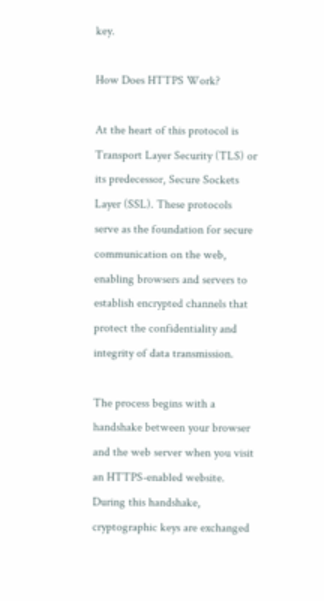key.

How Does HTTPS Work?

At the heart of this protocol is Transport Layer Security (TLS) or its predecessor, Secure Sockets Layer (SSL). These protocols serve as the foundation for secure communication on the web, enabling browsers and servers to establish encrypted channels that protect the confidentiality and integrity of data transmission.

The process begins with a handshake between your browser and the web server when you visit an HTTPS-enabled website. During this handshake, cryptographic keys are exchanged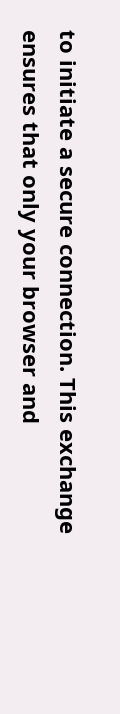to initiate a secure connection. This exchange ensures that only your browser and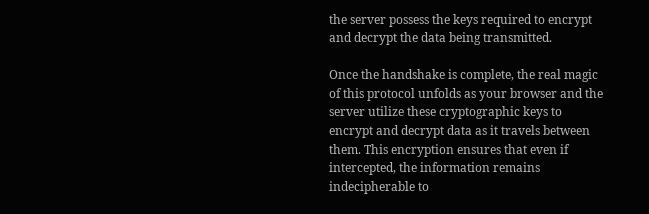the server possess the keys required to encrypt and decrypt the data being transmitted.

Once the handshake is complete, the real magic of this protocol unfolds as your browser and the server utilize these cryptographic keys to encrypt and decrypt data as it travels between them. This encryption ensures that even if intercepted, the information remains indecipherable to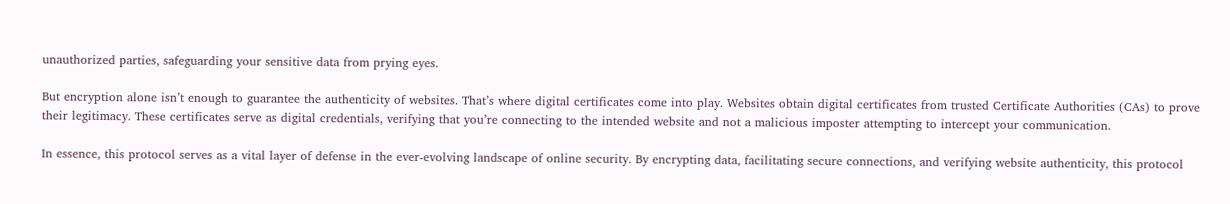unauthorized parties, safeguarding your sensitive data from prying eyes.

But encryption alone isn’t enough to guarantee the authenticity of websites. That’s where digital certificates come into play. Websites obtain digital certificates from trusted Certificate Authorities (CAs) to prove their legitimacy. These certificates serve as digital credentials, verifying that you’re connecting to the intended website and not a malicious imposter attempting to intercept your communication.

In essence, this protocol serves as a vital layer of defense in the ever-evolving landscape of online security. By encrypting data, facilitating secure connections, and verifying website authenticity, this protocol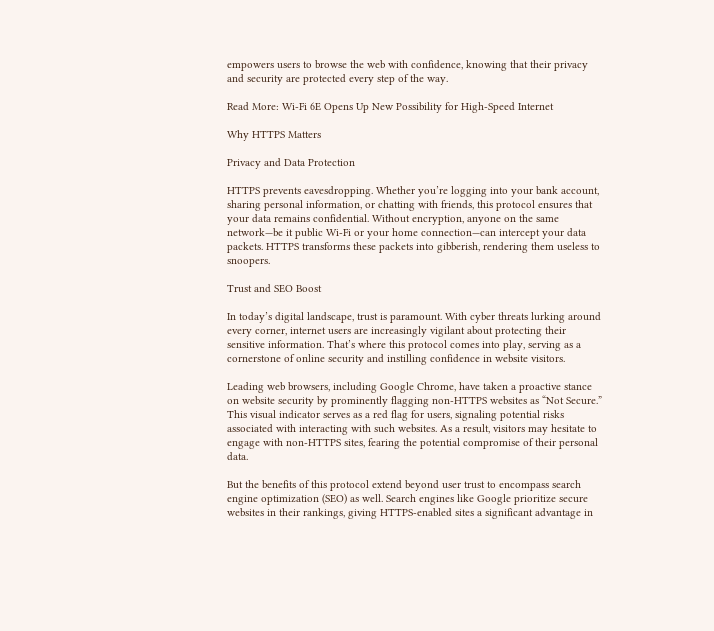empowers users to browse the web with confidence, knowing that their privacy and security are protected every step of the way.

Read More: Wi-Fi 6E Opens Up New Possibility for High-Speed Internet

Why HTTPS Matters

Privacy and Data Protection

HTTPS prevents eavesdropping. Whether you’re logging into your bank account, sharing personal information, or chatting with friends, this protocol ensures that your data remains confidential. Without encryption, anyone on the same network—be it public Wi-Fi or your home connection—can intercept your data packets. HTTPS transforms these packets into gibberish, rendering them useless to snoopers.

Trust and SEO Boost

In today’s digital landscape, trust is paramount. With cyber threats lurking around every corner, internet users are increasingly vigilant about protecting their sensitive information. That’s where this protocol comes into play, serving as a cornerstone of online security and instilling confidence in website visitors.

Leading web browsers, including Google Chrome, have taken a proactive stance on website security by prominently flagging non-HTTPS websites as “Not Secure.” This visual indicator serves as a red flag for users, signaling potential risks associated with interacting with such websites. As a result, visitors may hesitate to engage with non-HTTPS sites, fearing the potential compromise of their personal data.

But the benefits of this protocol extend beyond user trust to encompass search engine optimization (SEO) as well. Search engines like Google prioritize secure websites in their rankings, giving HTTPS-enabled sites a significant advantage in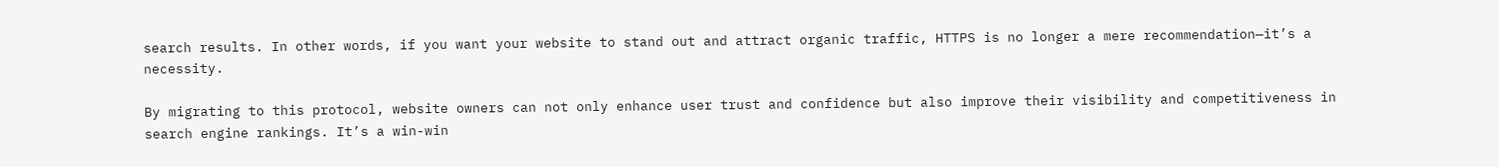search results. In other words, if you want your website to stand out and attract organic traffic, HTTPS is no longer a mere recommendation—it’s a necessity.

By migrating to this protocol, website owners can not only enhance user trust and confidence but also improve their visibility and competitiveness in search engine rankings. It’s a win-win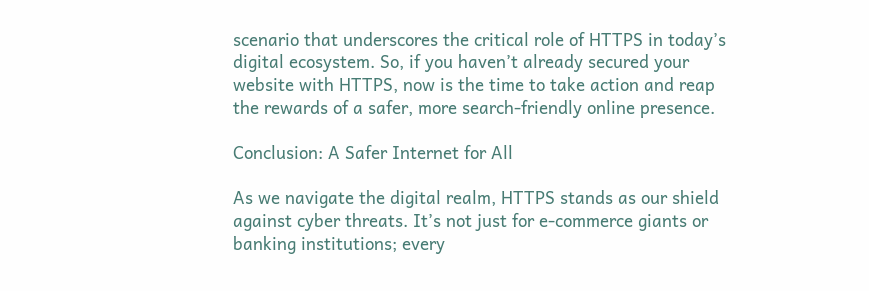scenario that underscores the critical role of HTTPS in today’s digital ecosystem. So, if you haven’t already secured your website with HTTPS, now is the time to take action and reap the rewards of a safer, more search-friendly online presence.

Conclusion: A Safer Internet for All

As we navigate the digital realm, HTTPS stands as our shield against cyber threats. It’s not just for e-commerce giants or banking institutions; every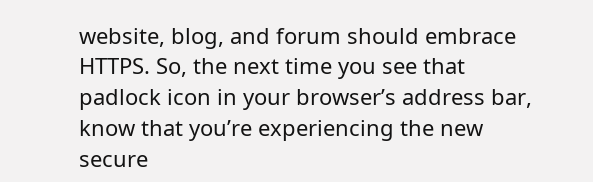website, blog, and forum should embrace HTTPS. So, the next time you see that padlock icon in your browser’s address bar, know that you’re experiencing the new secure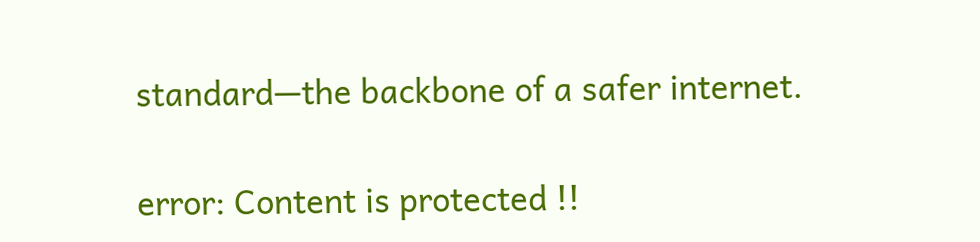standard—the backbone of a safer internet.

error: Content is protected !!